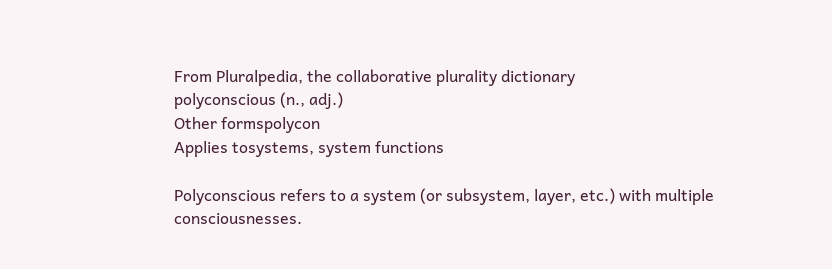From Pluralpedia, the collaborative plurality dictionary
polyconscious (n., adj.)
Other formspolycon
Applies tosystems, system functions

Polyconscious refers to a system (or subsystem, layer, etc.) with multiple consciousnesses.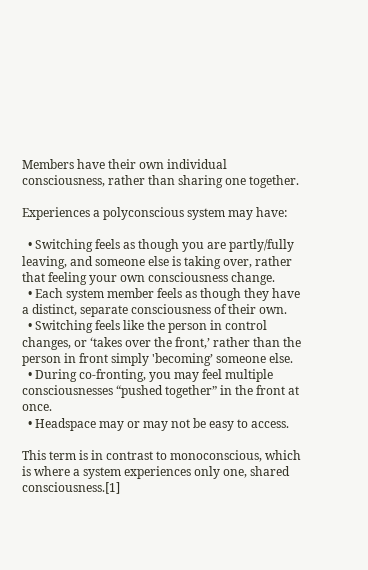Members have their own individual consciousness, rather than sharing one together.

Experiences a polyconscious system may have:

  • Switching feels as though you are partly/fully leaving, and someone else is taking over, rather that feeling your own consciousness change.
  • Each system member feels as though they have a distinct, separate consciousness of their own.
  • Switching feels like the person in control changes, or ‘takes over the front,’ rather than the person in front simply 'becoming’ someone else.
  • During co-fronting, you may feel multiple consciousnesses “pushed together” in the front at once.
  • Headspace may or may not be easy to access.

This term is in contrast to monoconscious, which is where a system experiences only one, shared consciousness.[1]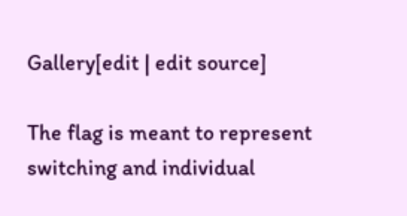Gallery[edit | edit source]

The flag is meant to represent switching and individual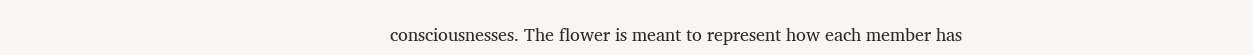consciousnesses. The flower is meant to represent how each member has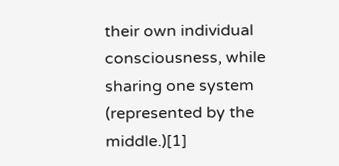their own individual consciousness, while sharing one system (represented by the middle.)[1]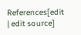References[edit | edit source]